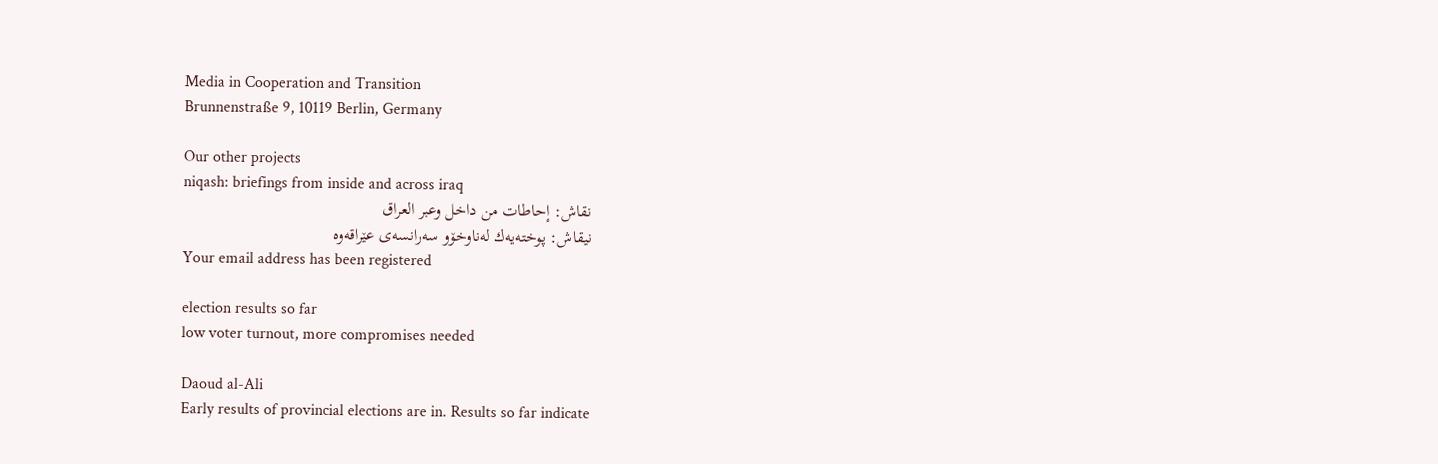Media in Cooperation and Transition
Brunnenstraße 9, 10119 Berlin, Germany

Our other projects
niqash: briefings from inside and across iraq
نقاش: إحاطات من داخل وعبر العراق
نيقاش: پوخته‌یه‌ك له‌ناوخۆو سه‌رانسه‌ی‌ عێراقه‌وه‌
Your email address has been registered

election results so far
low voter turnout, more compromises needed

Daoud al-Ali
Early results of provincial elections are in. Results so far indicate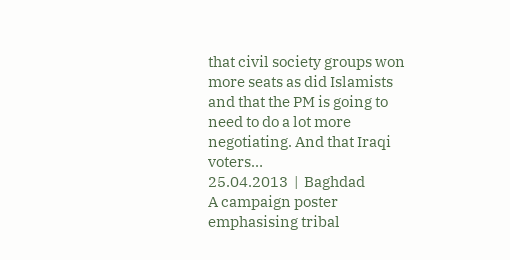that civil society groups won more seats as did Islamists and that the PM is going to need to do a lot more negotiating. And that Iraqi voters…
25.04.2013  |  Baghdad
A campaign poster emphasising tribal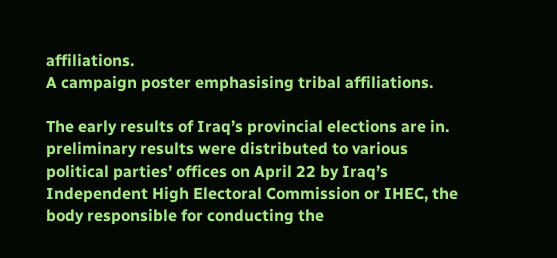affiliations.
A campaign poster emphasising tribal affiliations.

The early results of Iraq’s provincial elections are in. preliminary results were distributed to various political parties’ offices on April 22 by Iraq’s Independent High Electoral Commission or IHEC, the body responsible for conducting the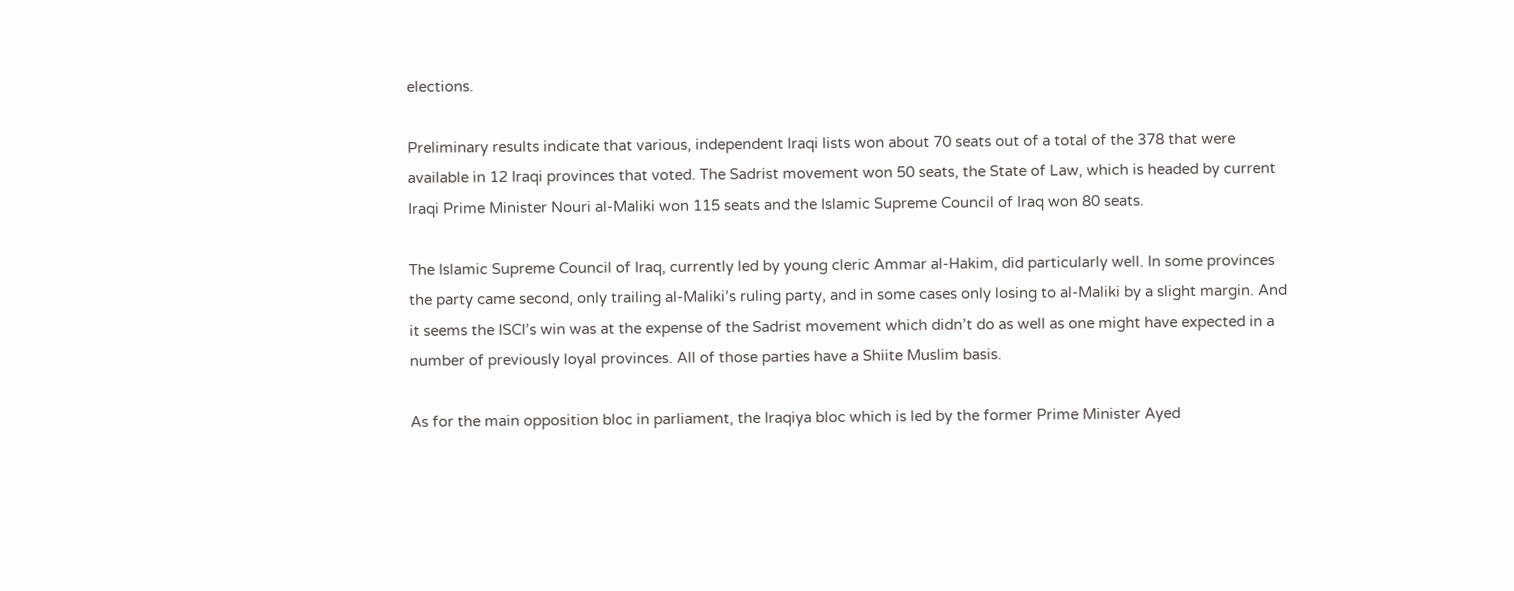elections.

Preliminary results indicate that various, independent Iraqi lists won about 70 seats out of a total of the 378 that were available in 12 Iraqi provinces that voted. The Sadrist movement won 50 seats, the State of Law, which is headed by current Iraqi Prime Minister Nouri al-Maliki won 115 seats and the Islamic Supreme Council of Iraq won 80 seats.

The Islamic Supreme Council of Iraq, currently led by young cleric Ammar al-Hakim, did particularly well. In some provinces the party came second, only trailing al-Maliki’s ruling party, and in some cases only losing to al-Maliki by a slight margin. And it seems the ISCI’s win was at the expense of the Sadrist movement which didn’t do as well as one might have expected in a number of previously loyal provinces. All of those parties have a Shiite Muslim basis.

As for the main opposition bloc in parliament, the Iraqiya bloc which is led by the former Prime Minister Ayed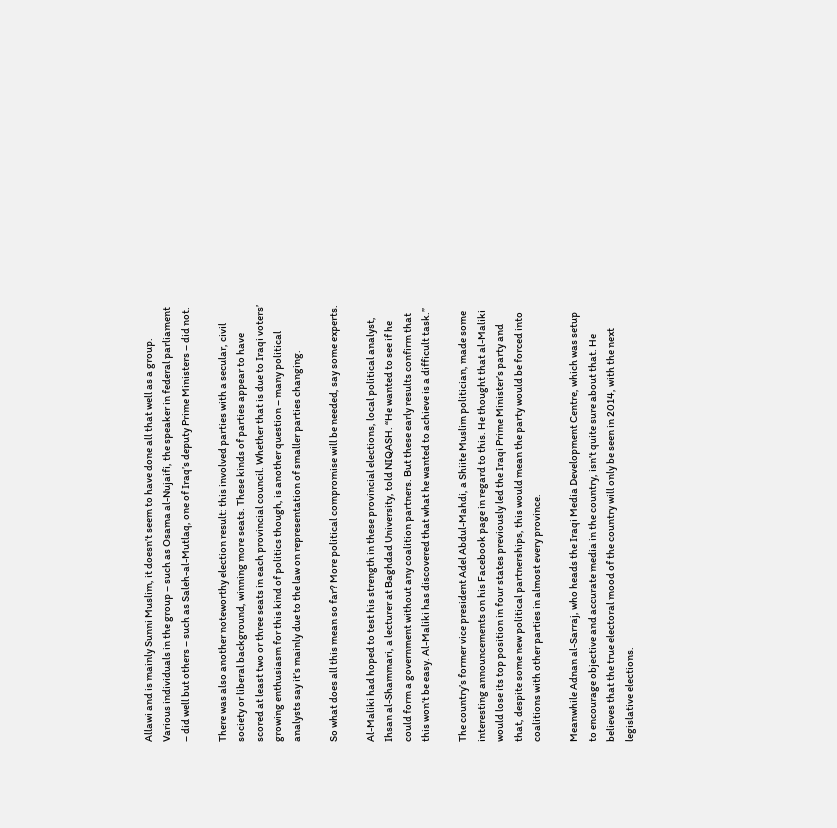Allawi and is mainly Sunni Muslim, it doesn’t seem to have done all that well as a group. Various individuals in the group – such as Osama al-Nujaifi, the speaker in federal parliament – did well but others – such as Saleh-al-Mutlaq, one of Iraq’s deputy Prime Ministers – did not.

There was also another noteworthy election result: this involved parties with a secular, civil society or liberal background, winning more seats. These kinds of parties appear to have scored at least two or three seats in each provincial council. Whether that is due to Iraqi voters’ growing enthusiasm for this kind of politics though, is another question – many political analysts say it’s mainly due to the law on representation of smaller parties changing.

So what does all this mean so far? More political compromise will be needed, say some experts.

Al-Maliki had hoped to test his strength in these provincial elections, local political analyst, Ihsan al-Shammari, a lecturer at Baghdad University, told NIQASH. “He wanted to see if he could form a government without any coalition partners. But these early results confirm that this won’t be easy. Al-Maliki has discovered that what he wanted to achieve is a difficult task.”

The country’s former vice president Adel Abdul-Mahdi, a Shiite Muslim politician, made some interesting announcements on his Facebook page in regard to this. He thought that al-Maliki would lose its top position in four states previously led the Iraqi Prime Minister’s party and that, despite some new political partnerships, this would mean the party would be forced into coalitions with other parties in almost every province.

Meanwhile Adnan al-Sarraj, who heads the Iraqi Media Development Centre, which was setup to encourage objective and accurate media in the country, isn’t quite sure about that. He believes that the true electoral mood of the country will only be seen in 2014, with the next legislative elections.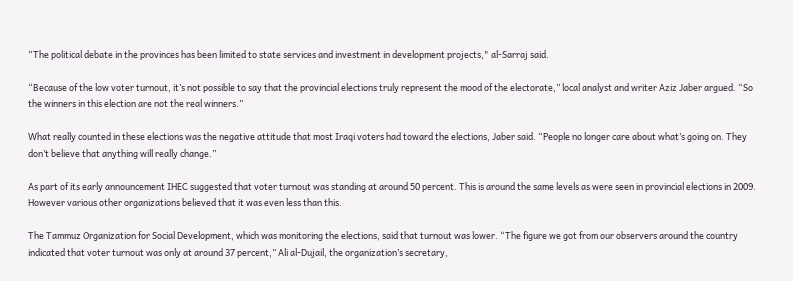“The political debate in the provinces has been limited to state services and investment in development projects," al-Sarraj said.

“Because of the low voter turnout, it’s not possible to say that the provincial elections truly represent the mood of the electorate,” local analyst and writer Aziz Jaber argued. “So the winners in this election are not the real winners.”

What really counted in these elections was the negative attitude that most Iraqi voters had toward the elections, Jaber said. “People no longer care about what’s going on. They don’t believe that anything will really change.”

As part of its early announcement IHEC suggested that voter turnout was standing at around 50 percent. This is around the same levels as were seen in provincial elections in 2009. However various other organizations believed that it was even less than this.

The Tammuz Organization for Social Development, which was monitoring the elections, said that turnout was lower. “The figure we got from our observers around the country indicated that voter turnout was only at around 37 percent,” Ali al-Dujail, the organization’s secretary,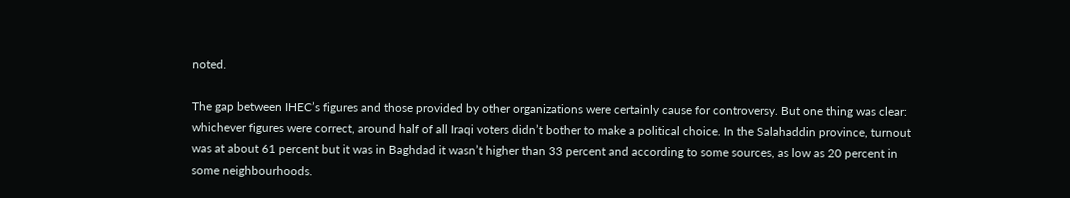noted.

The gap between IHEC’s figures and those provided by other organizations were certainly cause for controversy. But one thing was clear: whichever figures were correct, around half of all Iraqi voters didn’t bother to make a political choice. In the Salahaddin province, turnout was at about 61 percent but it was in Baghdad it wasn’t higher than 33 percent and according to some sources, as low as 20 percent in some neighbourhoods.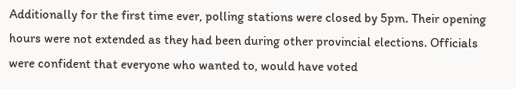Additionally for the first time ever, polling stations were closed by 5pm. Their opening hours were not extended as they had been during other provincial elections. Officials were confident that everyone who wanted to, would have voted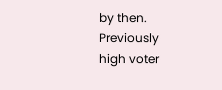by then. Previously high voter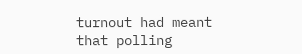turnout had meant that polling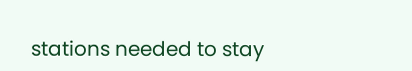stations needed to stay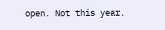open. Not this year.